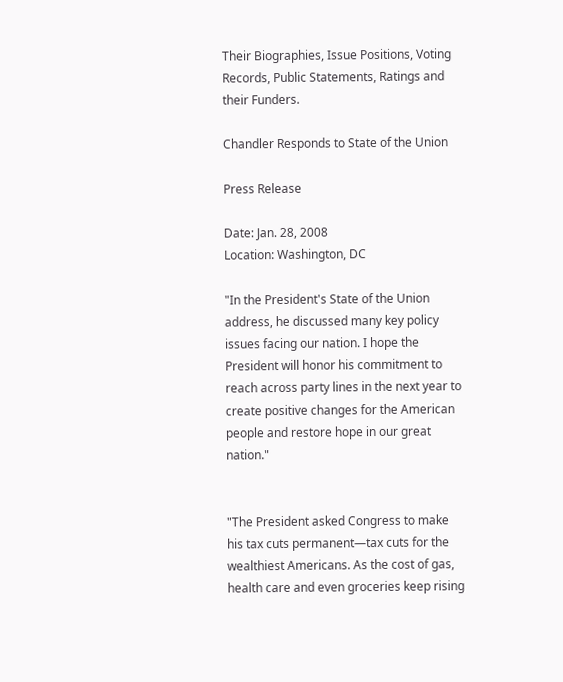Their Biographies, Issue Positions, Voting Records, Public Statements, Ratings and their Funders.

Chandler Responds to State of the Union

Press Release

Date: Jan. 28, 2008
Location: Washington, DC

"In the President's State of the Union address, he discussed many key policy issues facing our nation. I hope the President will honor his commitment to reach across party lines in the next year to create positive changes for the American people and restore hope in our great nation."


"The President asked Congress to make his tax cuts permanent—tax cuts for the wealthiest Americans. As the cost of gas, health care and even groceries keep rising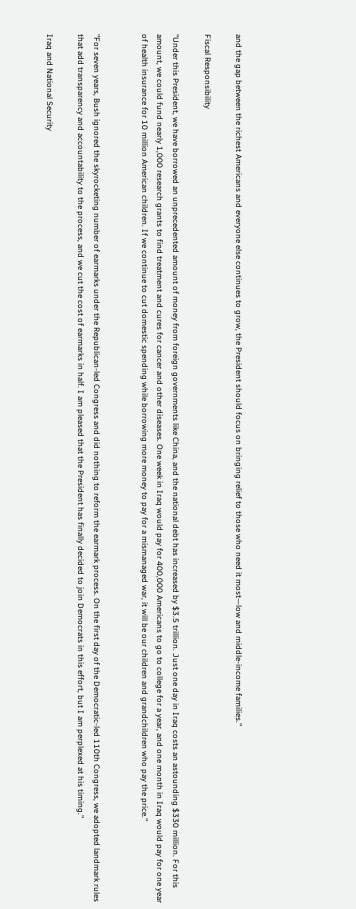and the gap between the richest Americans and everyone else continues to grow, the President should focus on bringing relief to those who need it most—low and middle-income families."

Fiscal Responsibility

"Under this President, we have borrowed an unprecedented amount of money from foreign governments like China, and the national debt has increased by $3.5 trillion. Just one day in Iraq costs an astounding $330 million. For this amount, we could fund nearly 1,000 research grants to find treatment and cures for cancer and other diseases. One week in Iraq would pay for 400,000 Americans to go to college for a year, and one month in Iraq would pay for one year of health insurance for 10 million American children. If we continue to cut domestic spending while borrowing more money to pay for a mismanaged war, it will be our children and grandchildren who pay the price."


"For seven years, Bush ignored the skyrocketing number of earmarks under the Republican-led Congress and did nothing to reform the earmark process. On the first day of the Democratic-led 110th Congress, we adopted landmark rules that add transparency and accountability to the process, and we cut the cost of earmarks in half. I am pleased that the President has finally decided to join Democrats in this effort, but I am perplexed at his timing."

Iraq and National Security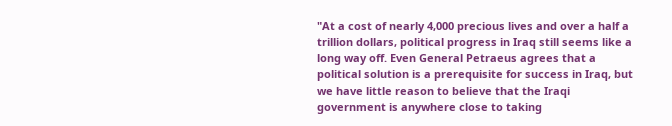"At a cost of nearly 4,000 precious lives and over a half a trillion dollars, political progress in Iraq still seems like a long way off. Even General Petraeus agrees that a political solution is a prerequisite for success in Iraq, but we have little reason to believe that the Iraqi government is anywhere close to taking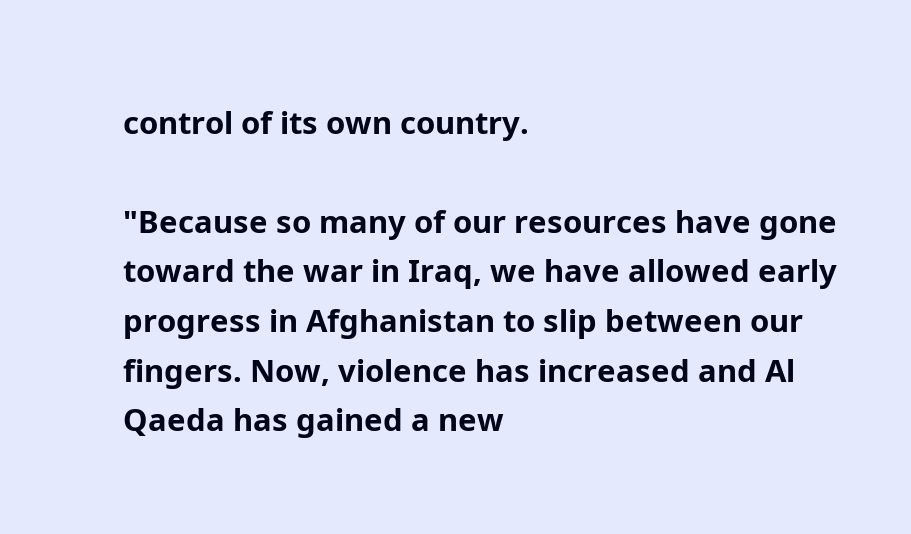control of its own country.

"Because so many of our resources have gone toward the war in Iraq, we have allowed early progress in Afghanistan to slip between our fingers. Now, violence has increased and Al Qaeda has gained a new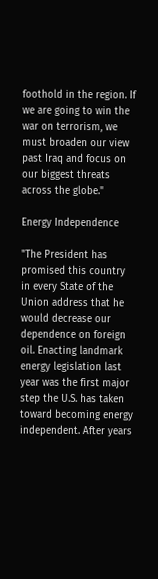foothold in the region. If we are going to win the war on terrorism, we must broaden our view past Iraq and focus on our biggest threats across the globe."

Energy Independence

"The President has promised this country in every State of the Union address that he would decrease our dependence on foreign oil. Enacting landmark energy legislation last year was the first major step the U.S. has taken toward becoming energy independent. After years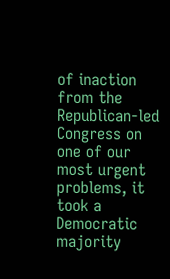of inaction from the Republican-led Congress on one of our most urgent problems, it took a Democratic majority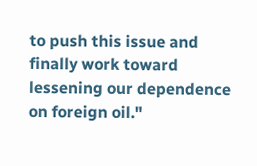to push this issue and finally work toward lessening our dependence on foreign oil."